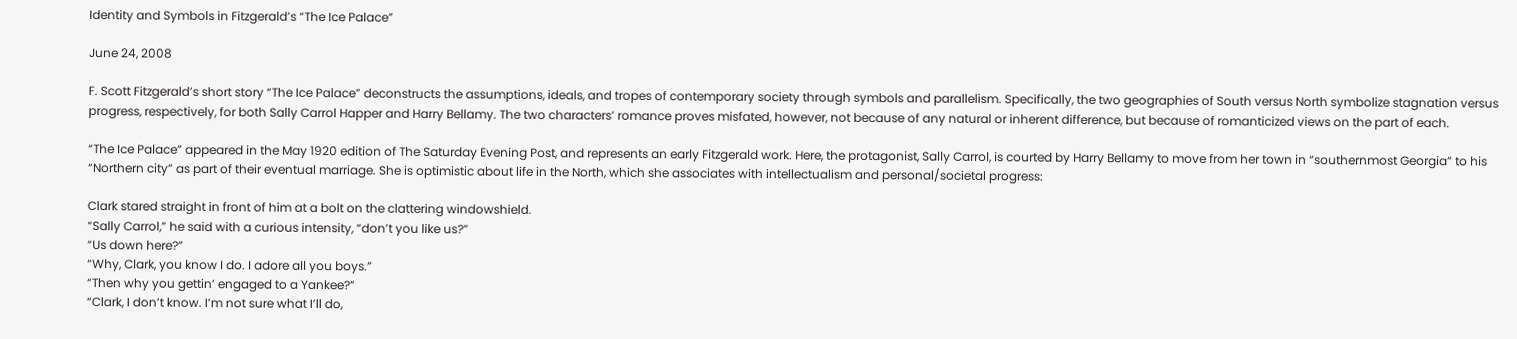Identity and Symbols in Fitzgerald’s “The Ice Palace”

June 24, 2008

F. Scott Fitzgerald’s short story “The Ice Palace” deconstructs the assumptions, ideals, and tropes of contemporary society through symbols and parallelism. Specifically, the two geographies of South versus North symbolize stagnation versus progress, respectively, for both Sally Carrol Happer and Harry Bellamy. The two characters’ romance proves misfated, however, not because of any natural or inherent difference, but because of romanticized views on the part of each.

“The Ice Palace” appeared in the May 1920 edition of The Saturday Evening Post, and represents an early Fitzgerald work. Here, the protagonist, Sally Carrol, is courted by Harry Bellamy to move from her town in “southernmost Georgia” to his “Northern city” as part of their eventual marriage. She is optimistic about life in the North, which she associates with intellectualism and personal/societal progress:

Clark stared straight in front of him at a bolt on the clattering windowshield.
“Sally Carrol,” he said with a curious intensity, “don’t you like us?”
“Us down here?”
“Why, Clark, you know I do. I adore all you boys.”
“Then why you gettin’ engaged to a Yankee?”
“Clark, I don’t know. I’m not sure what I’ll do,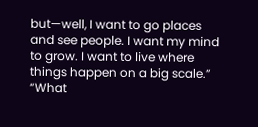but—well, I want to go places and see people. I want my mind to grow. I want to live where things happen on a big scale.”
“What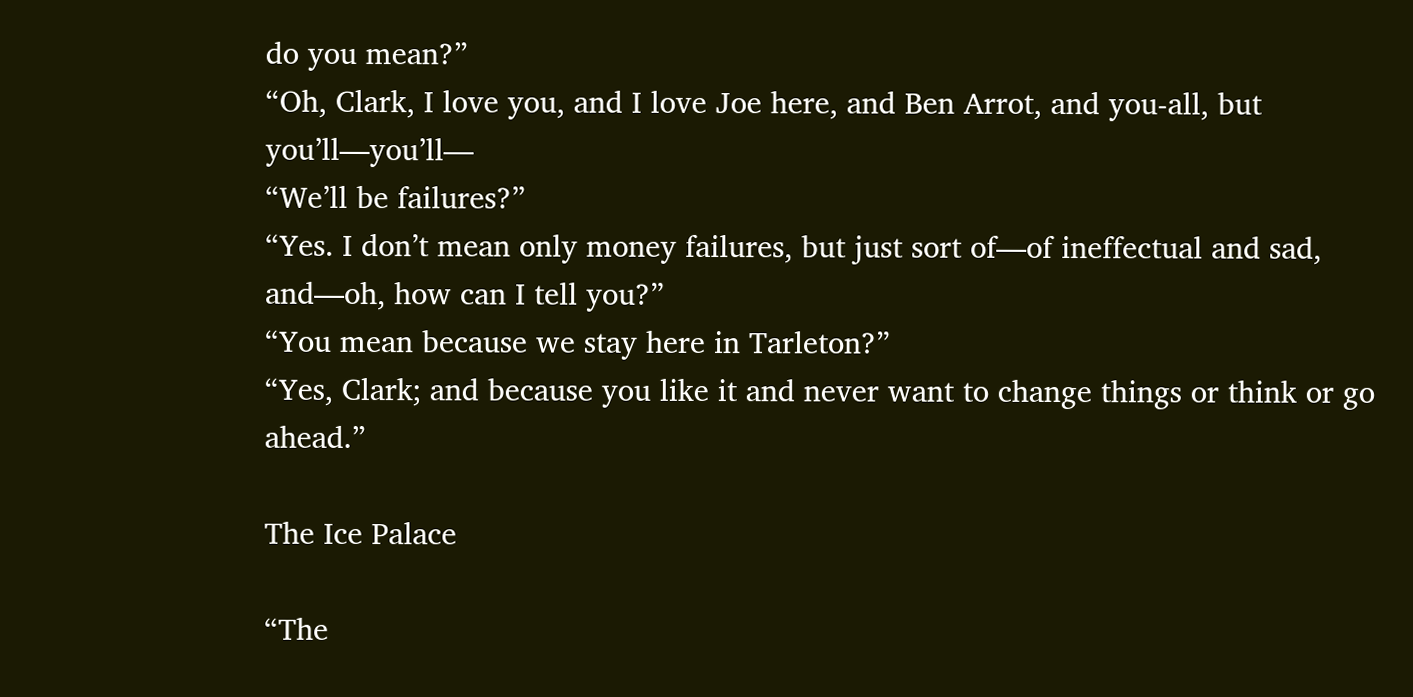do you mean?”
“Oh, Clark, I love you, and I love Joe here, and Ben Arrot, and you-all, but you’ll—you’ll—
“We’ll be failures?”
“Yes. I don’t mean only money failures, but just sort of—of ineffectual and sad, and—oh, how can I tell you?”
“You mean because we stay here in Tarleton?”
“Yes, Clark; and because you like it and never want to change things or think or go ahead.”

The Ice Palace

“The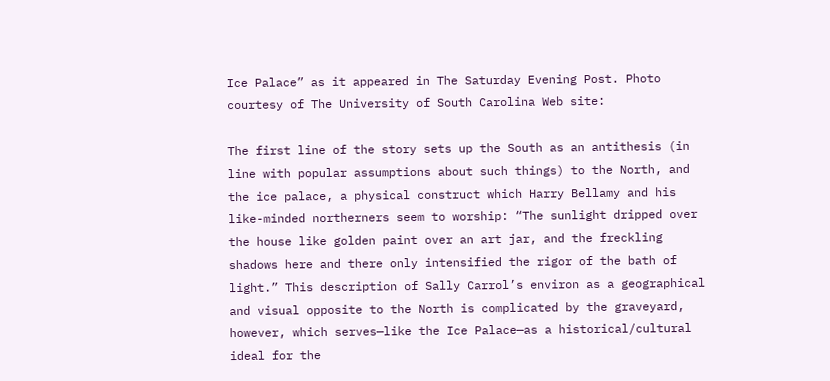Ice Palace” as it appeared in The Saturday Evening Post. Photo courtesy of The University of South Carolina Web site:

The first line of the story sets up the South as an antithesis (in line with popular assumptions about such things) to the North, and the ice palace, a physical construct which Harry Bellamy and his like-minded northerners seem to worship: “The sunlight dripped over the house like golden paint over an art jar, and the freckling shadows here and there only intensified the rigor of the bath of light.” This description of Sally Carrol’s environ as a geographical and visual opposite to the North is complicated by the graveyard, however, which serves—like the Ice Palace—as a historical/cultural ideal for the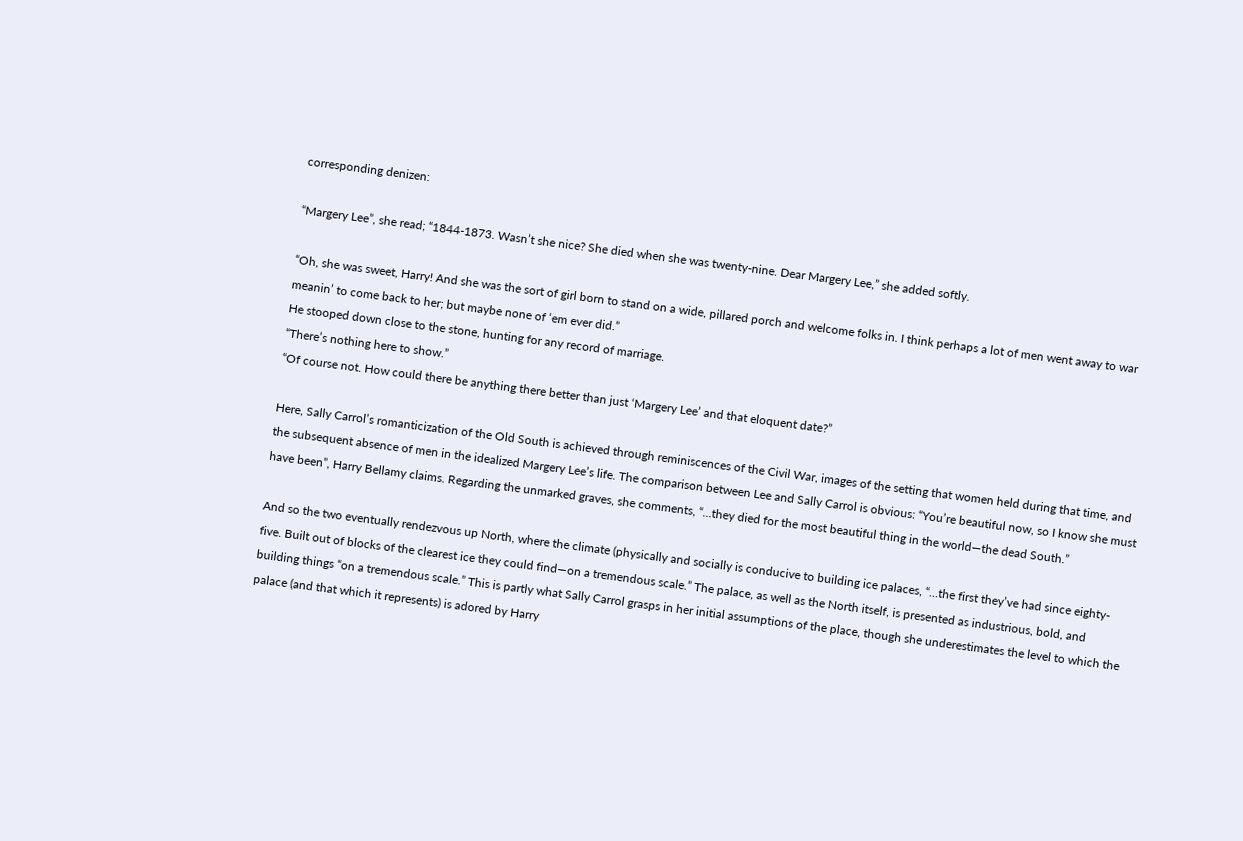corresponding denizen:

“Margery Lee”, she read; “1844-1873. Wasn’t she nice? She died when she was twenty-nine. Dear Margery Lee,” she added softly.

“Oh, she was sweet, Harry! And she was the sort of girl born to stand on a wide, pillared porch and welcome folks in. I think perhaps a lot of men went away to war meanin’ to come back to her; but maybe none of ‘em ever did.”
He stooped down close to the stone, hunting for any record of marriage.
“There’s nothing here to show.”
“Of course not. How could there be anything there better than just ‘Margery Lee’ and that eloquent date?”

Here, Sally Carrol’s romanticization of the Old South is achieved through reminiscences of the Civil War, images of the setting that women held during that time, and the subsequent absence of men in the idealized Margery Lee’s life. The comparison between Lee and Sally Carrol is obvious: “You’re beautiful now, so I know she must have been”, Harry Bellamy claims. Regarding the unmarked graves, she comments, “…they died for the most beautiful thing in the world—the dead South.”

And so the two eventually rendezvous up North, where the climate (physically and socially is conducive to building ice palaces, “…the first they’ve had since eighty-five. Built out of blocks of the clearest ice they could find—on a tremendous scale.” The palace, as well as the North itself, is presented as industrious, bold, and building things “on a tremendous scale.” This is partly what Sally Carrol grasps in her initial assumptions of the place, though she underestimates the level to which the palace (and that which it represents) is adored by Harry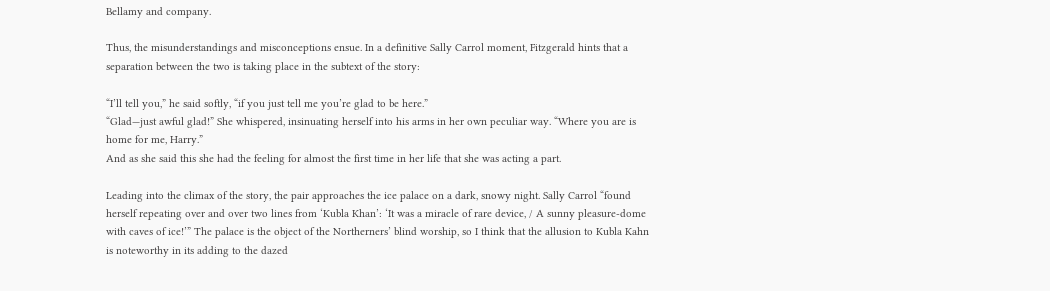Bellamy and company.

Thus, the misunderstandings and misconceptions ensue. In a definitive Sally Carrol moment, Fitzgerald hints that a separation between the two is taking place in the subtext of the story:

“I’ll tell you,” he said softly, “if you just tell me you’re glad to be here.”
“Glad—just awful glad!” She whispered, insinuating herself into his arms in her own peculiar way. “Where you are is home for me, Harry.”
And as she said this she had the feeling for almost the first time in her life that she was acting a part.

Leading into the climax of the story, the pair approaches the ice palace on a dark, snowy night. Sally Carrol “found herself repeating over and over two lines from ‘Kubla Khan’: ‘It was a miracle of rare device, / A sunny pleasure-dome with caves of ice!’” The palace is the object of the Northerners’ blind worship, so I think that the allusion to Kubla Kahn is noteworthy in its adding to the dazed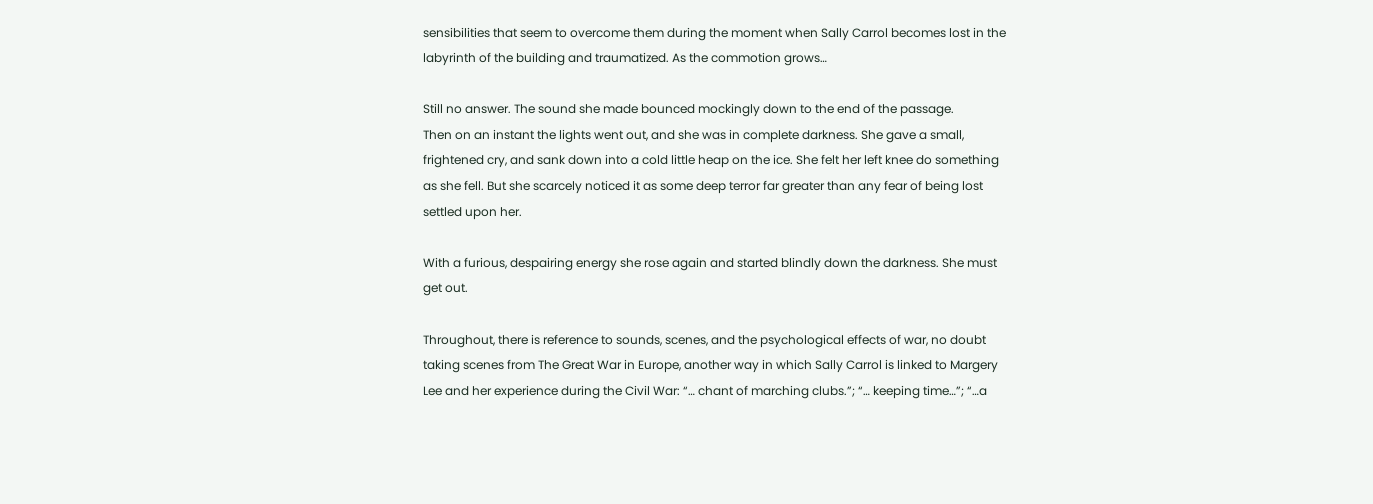sensibilities that seem to overcome them during the moment when Sally Carrol becomes lost in the labyrinth of the building and traumatized. As the commotion grows…

Still no answer. The sound she made bounced mockingly down to the end of the passage.
Then on an instant the lights went out, and she was in complete darkness. She gave a small, frightened cry, and sank down into a cold little heap on the ice. She felt her left knee do something as she fell. But she scarcely noticed it as some deep terror far greater than any fear of being lost settled upon her.

With a furious, despairing energy she rose again and started blindly down the darkness. She must get out.

Throughout, there is reference to sounds, scenes, and the psychological effects of war, no doubt taking scenes from The Great War in Europe, another way in which Sally Carrol is linked to Margery Lee and her experience during the Civil War: “… chant of marching clubs.”; “… keeping time…”; “…a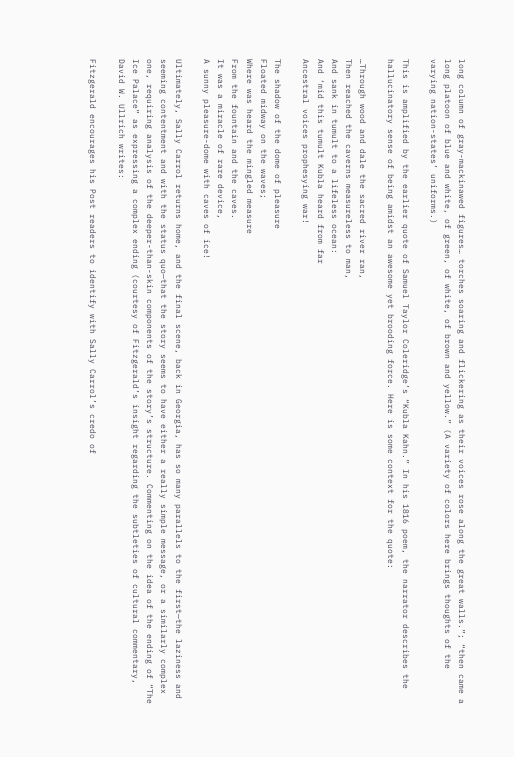long column of gray-mackinawed figures… torches soaring and flickering as their voices rose along the great walls.”; “then came a long platoon of blue and white, of green, of white, of brown and yellow.” (A variety of colors here brings thoughts of the varying nation-states’ uniforms.)

This is amplified by the earlier quote of Samuel Taylor Coleridge’s “Kubla Kahn.” In his 1816 poem, the narrator describes the hallucinatory sense of being amidst an awesome yet brooding force. Here is some context for the quote:

…Through wood and dale the sacred river ran,
Then reached the caverns measureless to man,
And sank in tumult to a lifeless ocean:
And ‘mid this tumult Kubla heard from far
Ancestral voices prophesying war!

The shadow of the dome of pleasure
Floated midway on the waves;
Where was heard the mingled measure
From the fountain and the caves.
It was a miracle of rare device,
A sunny pleasure-dome with caves of ice!

Ultimately, Sally Carrol returns home, and the final scene, back in Georgia, has so many parallels to the first—the laziness and seeming contentment and with the status quo—that the story seems to have either a really simple message, or a similarly complex one, requiring analysis of the deeper-than-skin components of the story’s structure. Commenting on the idea of the ending of “The Ice Palace” as expressing a complex ending (courtesy of Fitzgerald’s insight regarding the subtleties of cultural commentary, David W. Ullrich writes:

Fitzgerald encourages his Post readers to identify with Sally Carrol’s credo of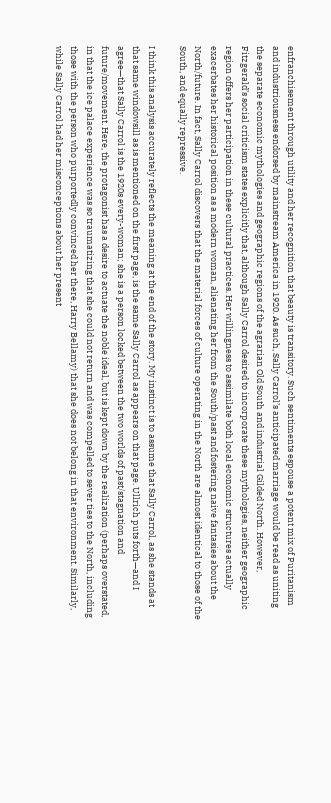enfranchisement through utility and her recognition that beauty is transitory. Such sentiments espouse a potent mix of Puritanism and industriousness endorsed by mainstream America in 1920. As such, Sally Carrol’s anticipated marriage would be read as uniting the separate economic mythologies and geographic regions of the agrarian Old South and industrial Gilded North. However, Fitzgerald’s social criticism states explicitly that, although Sally Carrol desired to incorporate these mythologies, neither geographic region offers her participation in these cultural practices. Her willingness to assimilate both local economic structures actually exacerbates her historical position as a modern woman, alienating her from the South/past and fostering naive fantasies about the North/future. In fact, Sally Carrol discovers that the material forces of culture operating in the North are almost identical to those of the South, and equally repressive.

I think this analysis accurately reflects the meaning at the end of the story. My instinct is to assume that Sally Carrol, as she stands at that same windowsill as is mentioned on the first page, is the same Sally Carrol as appears on that page. Ullrich puts forth—and I agree—that Sally Carrol is the 1920s every-woman; she is a person locked between the two worlds of past/stagnation and future/movement. Here, the protagonist has a desire to actuate the noble ideal, but is kept down by the realization (perhaps overstated, in that the ice palace experience was so traumatizing that she could not return and was compelled to sever ties to the North, including those with the person who purportedly convinced her there, Harry Bellamy) that she does not belong in that environment. Similarly, while Sally Carrol had her misconceptions about her present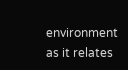environment as it relates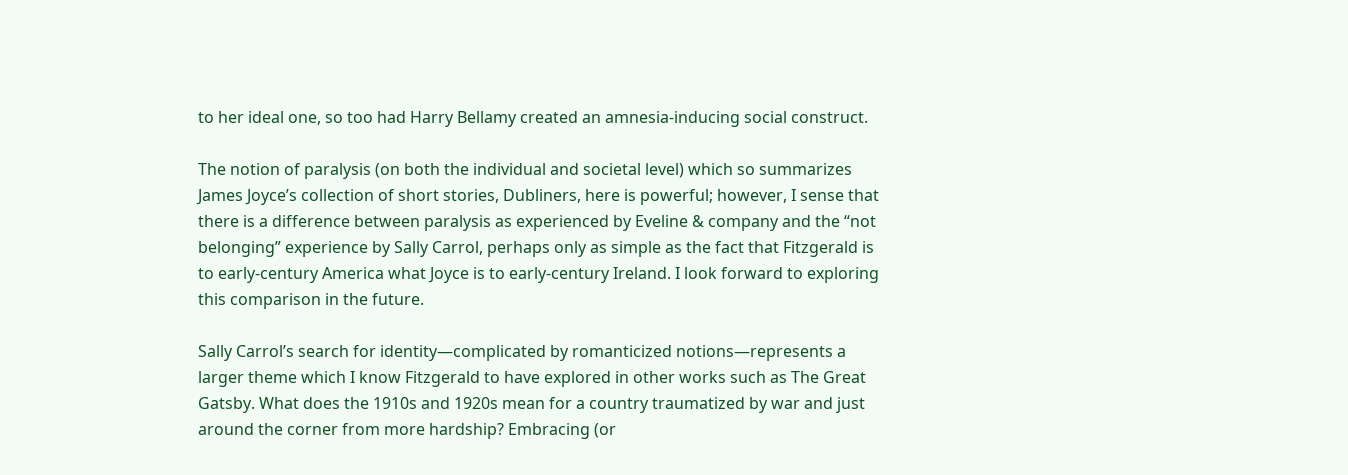to her ideal one, so too had Harry Bellamy created an amnesia-inducing social construct.

The notion of paralysis (on both the individual and societal level) which so summarizes James Joyce’s collection of short stories, Dubliners, here is powerful; however, I sense that there is a difference between paralysis as experienced by Eveline & company and the “not belonging” experience by Sally Carrol, perhaps only as simple as the fact that Fitzgerald is to early-century America what Joyce is to early-century Ireland. I look forward to exploring this comparison in the future.

Sally Carrol’s search for identity—complicated by romanticized notions—represents a larger theme which I know Fitzgerald to have explored in other works such as The Great Gatsby. What does the 1910s and 1920s mean for a country traumatized by war and just around the corner from more hardship? Embracing (or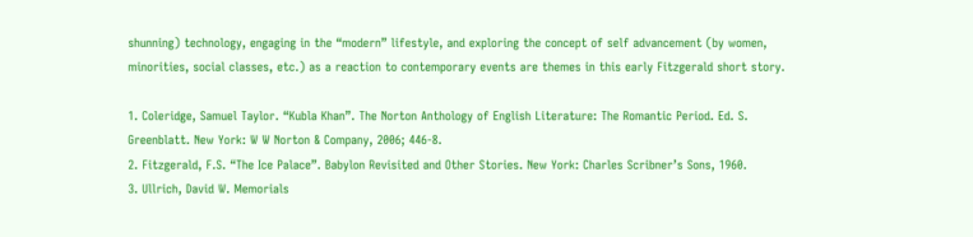shunning) technology, engaging in the “modern” lifestyle, and exploring the concept of self advancement (by women, minorities, social classes, etc.) as a reaction to contemporary events are themes in this early Fitzgerald short story.

1. Coleridge, Samuel Taylor. “Kubla Khan”. The Norton Anthology of English Literature: The Romantic Period. Ed. S. Greenblatt. New York: W W Norton & Company, 2006; 446-8.
2. Fitzgerald, F.S. “The Ice Palace”. Babylon Revisited and Other Stories. New York: Charles Scribner’s Sons, 1960.
3. Ullrich, David W. Memorials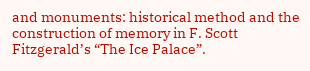and monuments: historical method and the construction of memory in F. Scott Fitzgerald’s “The Ice Palace”.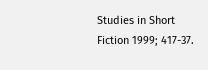Studies in Short Fiction 1999; 417-37.